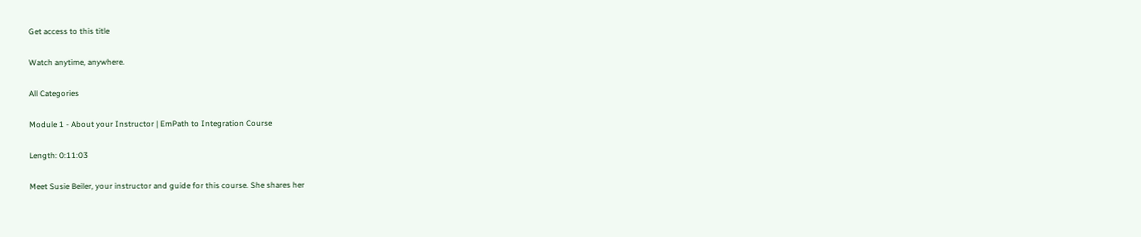Get access to this title

Watch anytime, anywhere.

All Categories

Module 1 - About your Instructor | EmPath to Integration Course

Length: 0:11:03

Meet Susie Beiler, your instructor and guide for this course. She shares her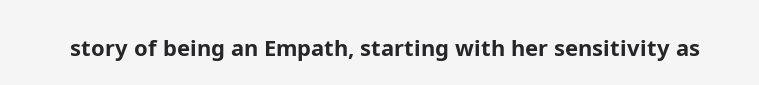story of being an Empath, starting with her sensitivity as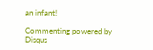an infant!

Commenting powered by Disqus